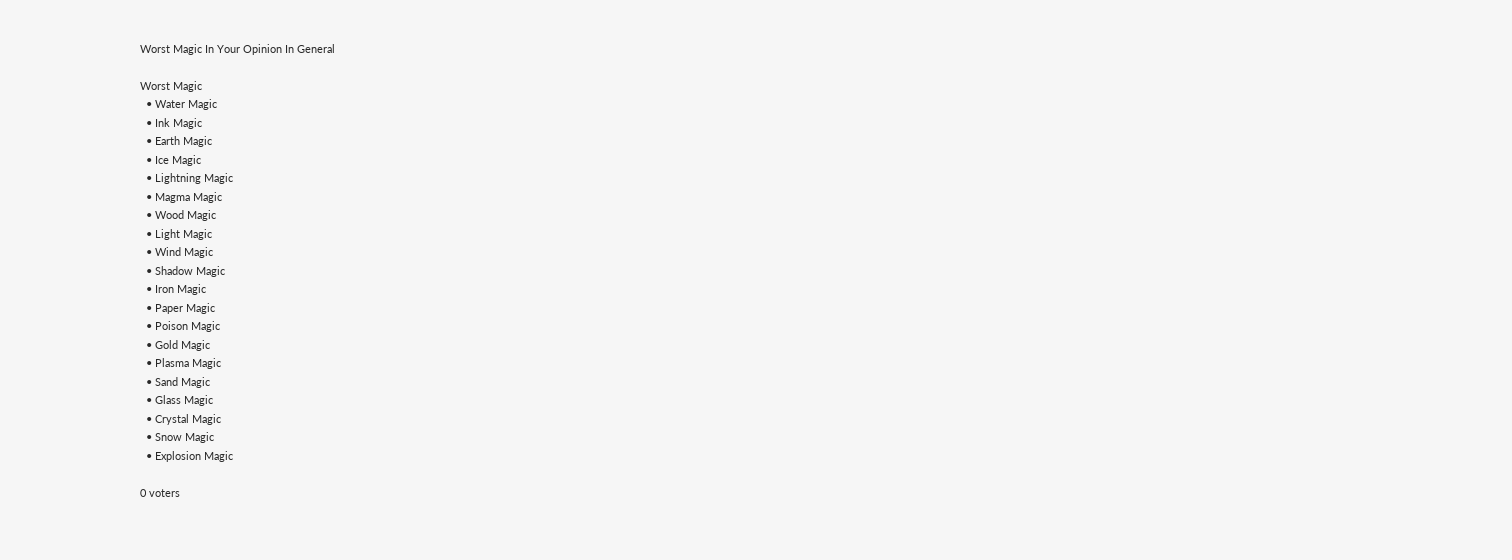Worst Magic In Your Opinion In General

Worst Magic
  • Water Magic
  • Ink Magic
  • Earth Magic
  • Ice Magic
  • Lightning Magic
  • Magma Magic
  • Wood Magic
  • Light Magic
  • Wind Magic
  • Shadow Magic
  • Iron Magic
  • Paper Magic
  • Poison Magic
  • Gold Magic
  • Plasma Magic
  • Sand Magic
  • Glass Magic
  • Crystal Magic
  • Snow Magic
  • Explosion Magic

0 voters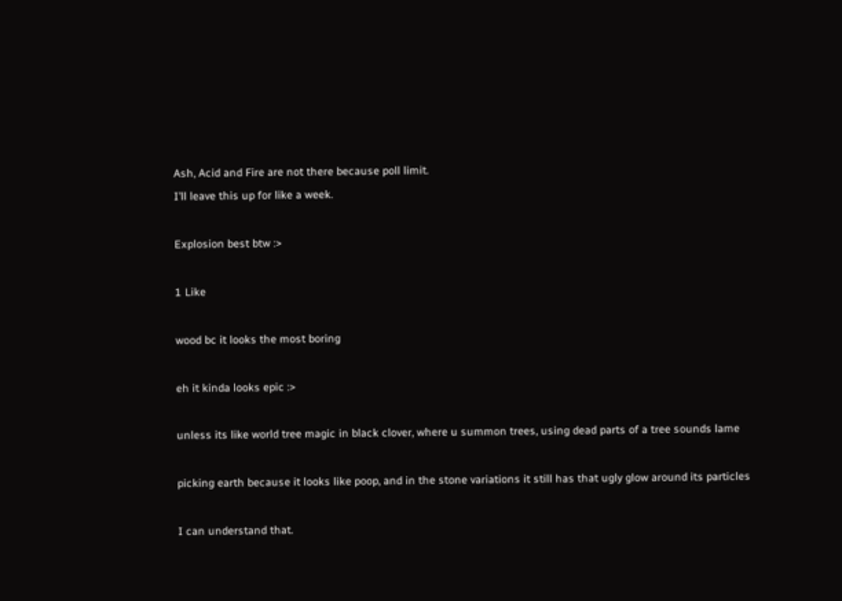Ash, Acid and Fire are not there because poll limit.
I’ll leave this up for like a week.

Explosion best btw :>

1 Like

wood bc it looks the most boring

eh it kinda looks epic :>

unless its like world tree magic in black clover, where u summon trees, using dead parts of a tree sounds lame

picking earth because it looks like poop, and in the stone variations it still has that ugly glow around its particles

I can understand that.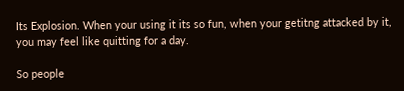Its Explosion. When your using it its so fun, when your getitng attacked by it, you may feel like quitting for a day.

So people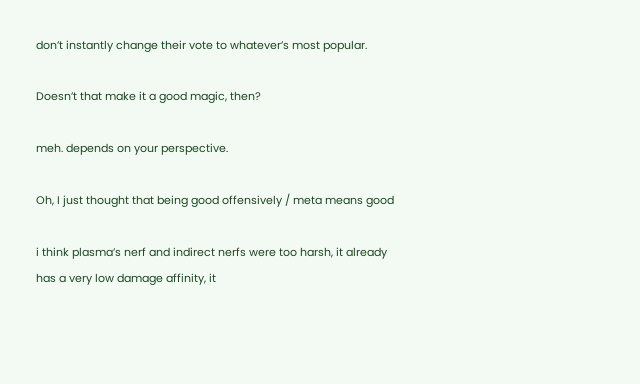don’t instantly change their vote to whatever’s most popular.

Doesn’t that make it a good magic, then?

meh. depends on your perspective.

Oh, I just thought that being good offensively / meta means good

i think plasma’s nerf and indirect nerfs were too harsh, it already has a very low damage affinity, it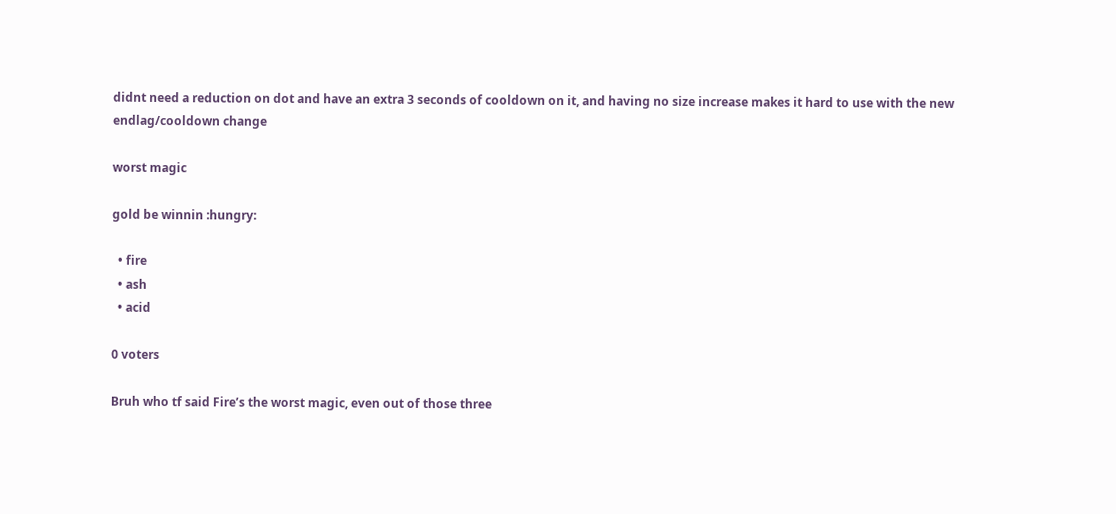didnt need a reduction on dot and have an extra 3 seconds of cooldown on it, and having no size increase makes it hard to use with the new endlag/cooldown change

worst magic

gold be winnin :hungry:

  • fire
  • ash
  • acid

0 voters

Bruh who tf said Fire’s the worst magic, even out of those three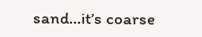sand…it’s coarse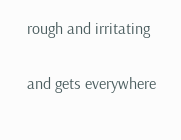rough and irritating

and gets everywhere